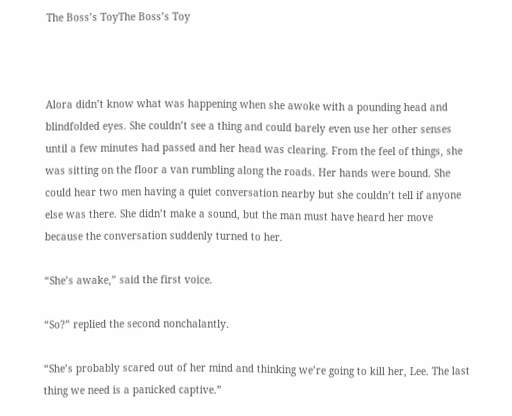The Boss’s ToyThe Boss’s Toy



Alora didn’t know what was happening when she awoke with a pounding head and blindfolded eyes. She couldn’t see a thing and could barely even use her other senses until a few minutes had passed and her head was clearing. From the feel of things, she was sitting on the floor a van rumbling along the roads. Her hands were bound. She could hear two men having a quiet conversation nearby but she couldn’t tell if anyone else was there. She didn’t make a sound, but the man must have heard her move because the conversation suddenly turned to her.

“She’s awake,” said the first voice.

“So?” replied the second nonchalantly.

“She’s probably scared out of her mind and thinking we’re going to kill her, Lee. The last thing we need is a panicked captive.”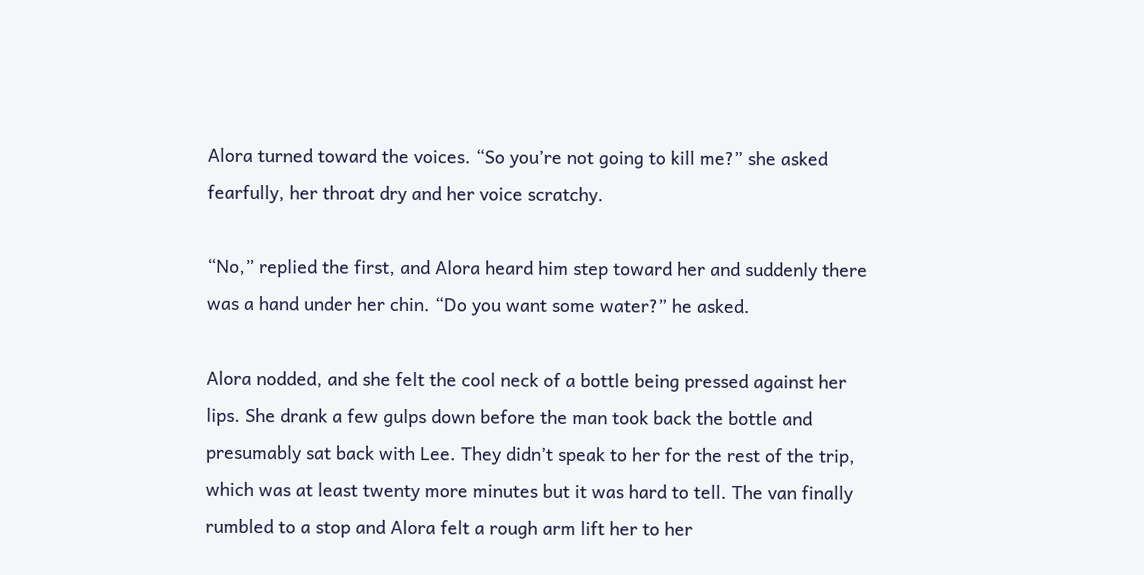Alora turned toward the voices. “So you’re not going to kill me?” she asked fearfully, her throat dry and her voice scratchy.

“No,” replied the first, and Alora heard him step toward her and suddenly there was a hand under her chin. “Do you want some water?” he asked.

Alora nodded, and she felt the cool neck of a bottle being pressed against her lips. She drank a few gulps down before the man took back the bottle and presumably sat back with Lee. They didn’t speak to her for the rest of the trip, which was at least twenty more minutes but it was hard to tell. The van finally rumbled to a stop and Alora felt a rough arm lift her to her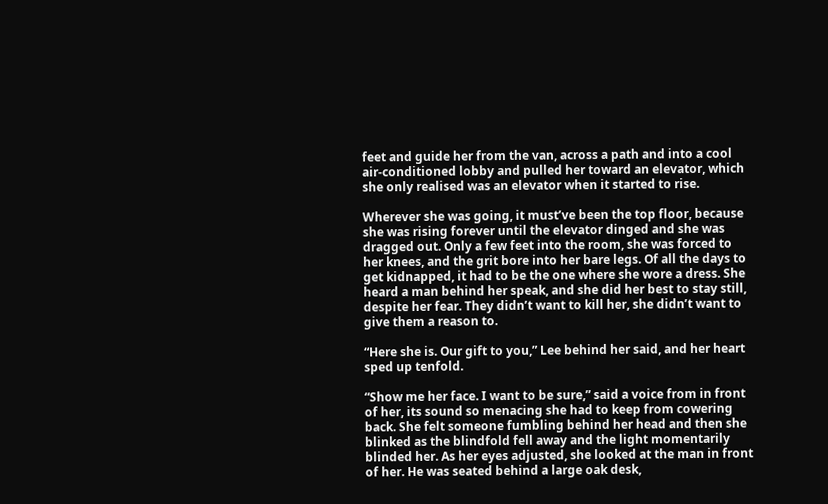feet and guide her from the van, across a path and into a cool air-conditioned lobby and pulled her toward an elevator, which she only realised was an elevator when it started to rise.

Wherever she was going, it must’ve been the top floor, because she was rising forever until the elevator dinged and she was dragged out. Only a few feet into the room, she was forced to her knees, and the grit bore into her bare legs. Of all the days to get kidnapped, it had to be the one where she wore a dress. She heard a man behind her speak, and she did her best to stay still, despite her fear. They didn’t want to kill her, she didn’t want to give them a reason to.

“Here she is. Our gift to you,” Lee behind her said, and her heart sped up tenfold.

“Show me her face. I want to be sure,” said a voice from in front of her, its sound so menacing she had to keep from cowering back. She felt someone fumbling behind her head and then she blinked as the blindfold fell away and the light momentarily blinded her. As her eyes adjusted, she looked at the man in front of her. He was seated behind a large oak desk,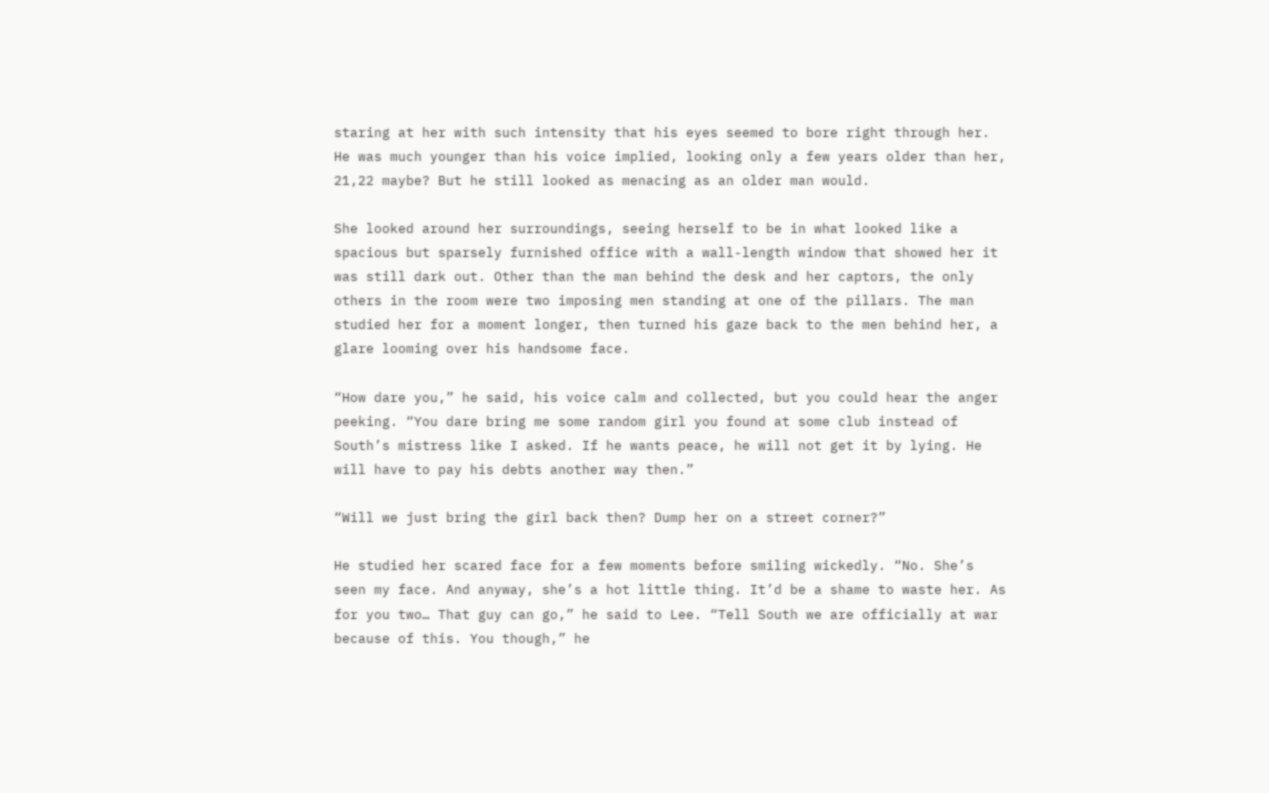staring at her with such intensity that his eyes seemed to bore right through her. He was much younger than his voice implied, looking only a few years older than her, 21,22 maybe? But he still looked as menacing as an older man would.

She looked around her surroundings, seeing herself to be in what looked like a spacious but sparsely furnished office with a wall-length window that showed her it was still dark out. Other than the man behind the desk and her captors, the only others in the room were two imposing men standing at one of the pillars. The man studied her for a moment longer, then turned his gaze back to the men behind her, a glare looming over his handsome face.

“How dare you,” he said, his voice calm and collected, but you could hear the anger peeking. “You dare bring me some random girl you found at some club instead of South’s mistress like I asked. If he wants peace, he will not get it by lying. He will have to pay his debts another way then.”

“Will we just bring the girl back then? Dump her on a street corner?”

He studied her scared face for a few moments before smiling wickedly. “No. She’s seen my face. And anyway, she’s a hot little thing. It’d be a shame to waste her. As for you two… That guy can go,” he said to Lee. “Tell South we are officially at war because of this. You though,” he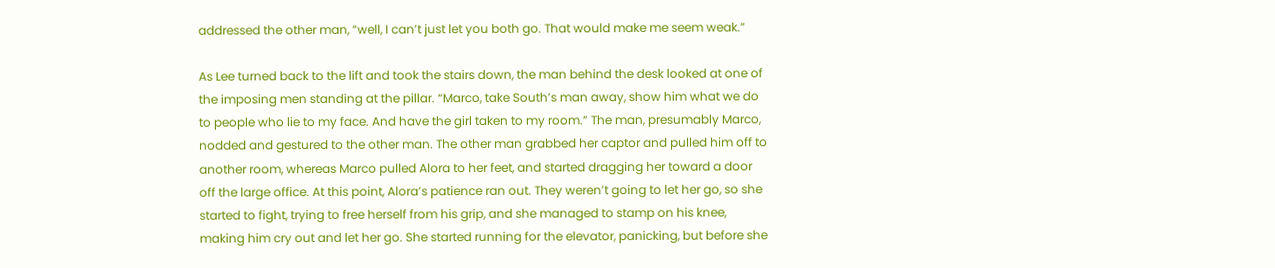addressed the other man, “well, I can’t just let you both go. That would make me seem weak.”

As Lee turned back to the lift and took the stairs down, the man behind the desk looked at one of the imposing men standing at the pillar. “Marco, take South’s man away, show him what we do to people who lie to my face. And have the girl taken to my room.” The man, presumably Marco, nodded and gestured to the other man. The other man grabbed her captor and pulled him off to another room, whereas Marco pulled Alora to her feet, and started dragging her toward a door off the large office. At this point, Alora’s patience ran out. They weren’t going to let her go, so she started to fight, trying to free herself from his grip, and she managed to stamp on his knee, making him cry out and let her go. She started running for the elevator, panicking, but before she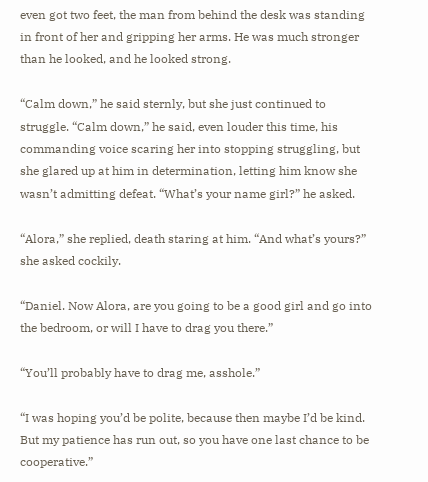even got two feet, the man from behind the desk was standing in front of her and gripping her arms. He was much stronger than he looked, and he looked strong.

“Calm down,” he said sternly, but she just continued to struggle. “Calm down,” he said, even louder this time, his commanding voice scaring her into stopping struggling, but she glared up at him in determination, letting him know she wasn’t admitting defeat. “What’s your name girl?” he asked.

“Alora,” she replied, death staring at him. “And what’s yours?” she asked cockily.

“Daniel. Now Alora, are you going to be a good girl and go into the bedroom, or will I have to drag you there.”

“You’ll probably have to drag me, asshole.”

“I was hoping you’d be polite, because then maybe I’d be kind. But my patience has run out, so you have one last chance to be cooperative.”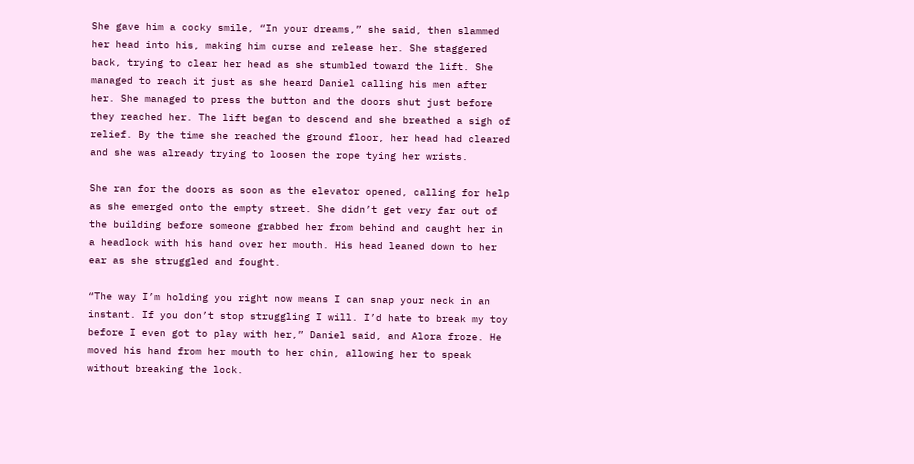She gave him a cocky smile, “In your dreams,” she said, then slammed her head into his, making him curse and release her. She staggered back, trying to clear her head as she stumbled toward the lift. She managed to reach it just as she heard Daniel calling his men after her. She managed to press the button and the doors shut just before they reached her. The lift began to descend and she breathed a sigh of relief. By the time she reached the ground floor, her head had cleared and she was already trying to loosen the rope tying her wrists.

She ran for the doors as soon as the elevator opened, calling for help as she emerged onto the empty street. She didn’t get very far out of the building before someone grabbed her from behind and caught her in a headlock with his hand over her mouth. His head leaned down to her ear as she struggled and fought.

“The way I’m holding you right now means I can snap your neck in an instant. If you don’t stop struggling I will. I’d hate to break my toy before I even got to play with her,” Daniel said, and Alora froze. He moved his hand from her mouth to her chin, allowing her to speak without breaking the lock.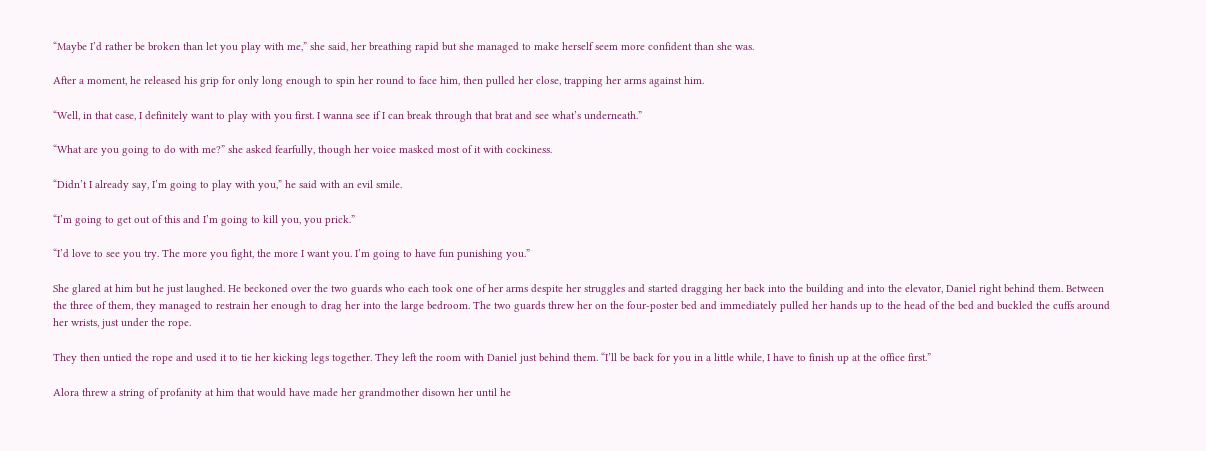“Maybe I’d rather be broken than let you play with me,” she said, her breathing rapid but she managed to make herself seem more confident than she was.

After a moment, he released his grip for only long enough to spin her round to face him, then pulled her close, trapping her arms against him.

“Well, in that case, I definitely want to play with you first. I wanna see if I can break through that brat and see what’s underneath.”

“What are you going to do with me?” she asked fearfully, though her voice masked most of it with cockiness.

“Didn’t I already say, I’m going to play with you,” he said with an evil smile.

“I’m going to get out of this and I’m going to kill you, you prick.”

“I’d love to see you try. The more you fight, the more I want you. I’m going to have fun punishing you.”

She glared at him but he just laughed. He beckoned over the two guards who each took one of her arms despite her struggles and started dragging her back into the building and into the elevator, Daniel right behind them. Between the three of them, they managed to restrain her enough to drag her into the large bedroom. The two guards threw her on the four-poster bed and immediately pulled her hands up to the head of the bed and buckled the cuffs around her wrists, just under the rope.

They then untied the rope and used it to tie her kicking legs together. They left the room with Daniel just behind them. “I’ll be back for you in a little while, I have to finish up at the office first.”

Alora threw a string of profanity at him that would have made her grandmother disown her until he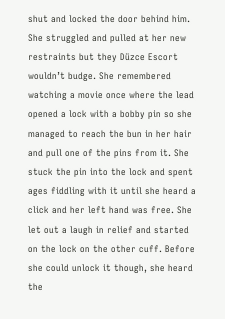shut and locked the door behind him. She struggled and pulled at her new restraints but they Düzce Escort wouldn’t budge. She remembered watching a movie once where the lead opened a lock with a bobby pin so she managed to reach the bun in her hair and pull one of the pins from it. She stuck the pin into the lock and spent ages fiddling with it until she heard a click and her left hand was free. She let out a laugh in relief and started on the lock on the other cuff. Before she could unlock it though, she heard the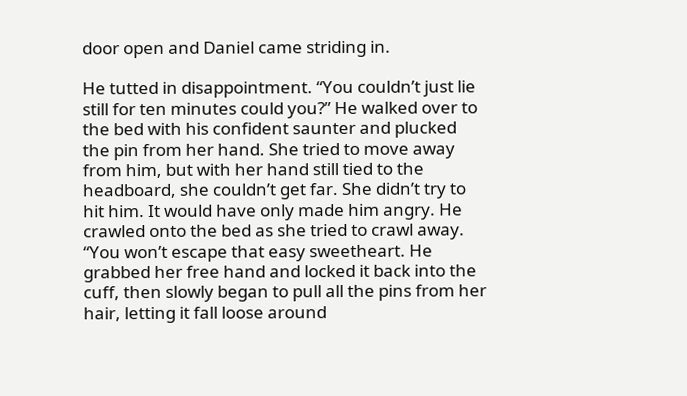door open and Daniel came striding in.

He tutted in disappointment. “You couldn’t just lie still for ten minutes could you?” He walked over to the bed with his confident saunter and plucked the pin from her hand. She tried to move away from him, but with her hand still tied to the headboard, she couldn’t get far. She didn’t try to hit him. It would have only made him angry. He crawled onto the bed as she tried to crawl away. “You won’t escape that easy sweetheart. He grabbed her free hand and locked it back into the cuff, then slowly began to pull all the pins from her hair, letting it fall loose around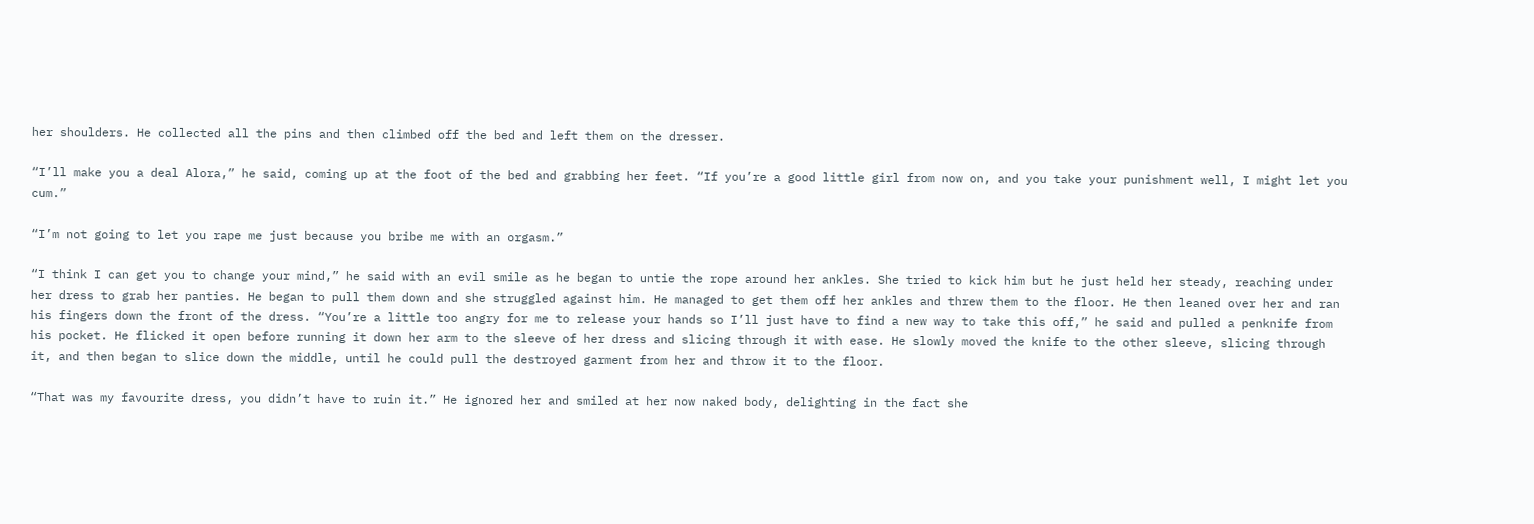her shoulders. He collected all the pins and then climbed off the bed and left them on the dresser.

“I’ll make you a deal Alora,” he said, coming up at the foot of the bed and grabbing her feet. “If you’re a good little girl from now on, and you take your punishment well, I might let you cum.”

“I’m not going to let you rape me just because you bribe me with an orgasm.”

“I think I can get you to change your mind,” he said with an evil smile as he began to untie the rope around her ankles. She tried to kick him but he just held her steady, reaching under her dress to grab her panties. He began to pull them down and she struggled against him. He managed to get them off her ankles and threw them to the floor. He then leaned over her and ran his fingers down the front of the dress. “You’re a little too angry for me to release your hands so I’ll just have to find a new way to take this off,” he said and pulled a penknife from his pocket. He flicked it open before running it down her arm to the sleeve of her dress and slicing through it with ease. He slowly moved the knife to the other sleeve, slicing through it, and then began to slice down the middle, until he could pull the destroyed garment from her and throw it to the floor.

“That was my favourite dress, you didn’t have to ruin it.” He ignored her and smiled at her now naked body, delighting in the fact she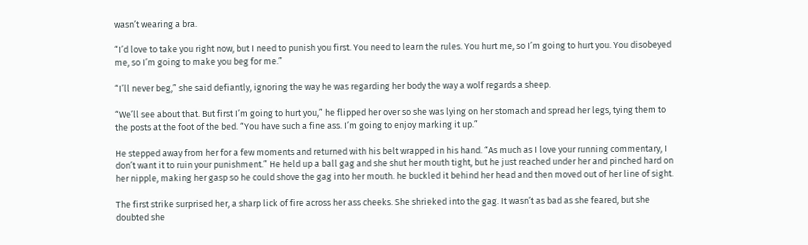wasn’t wearing a bra.

“I’d love to take you right now, but I need to punish you first. You need to learn the rules. You hurt me, so I’m going to hurt you. You disobeyed me, so I’m going to make you beg for me.”

“I’ll never beg,” she said defiantly, ignoring the way he was regarding her body the way a wolf regards a sheep.

“We’ll see about that. But first I’m going to hurt you,” he flipped her over so she was lying on her stomach and spread her legs, tying them to the posts at the foot of the bed. “You have such a fine ass. I’m going to enjoy marking it up.”

He stepped away from her for a few moments and returned with his belt wrapped in his hand. “As much as I love your running commentary, I don’t want it to ruin your punishment.” He held up a ball gag and she shut her mouth tight, but he just reached under her and pinched hard on her nipple, making her gasp so he could shove the gag into her mouth. he buckled it behind her head and then moved out of her line of sight.

The first strike surprised her, a sharp lick of fire across her ass cheeks. She shrieked into the gag. It wasn’t as bad as she feared, but she doubted she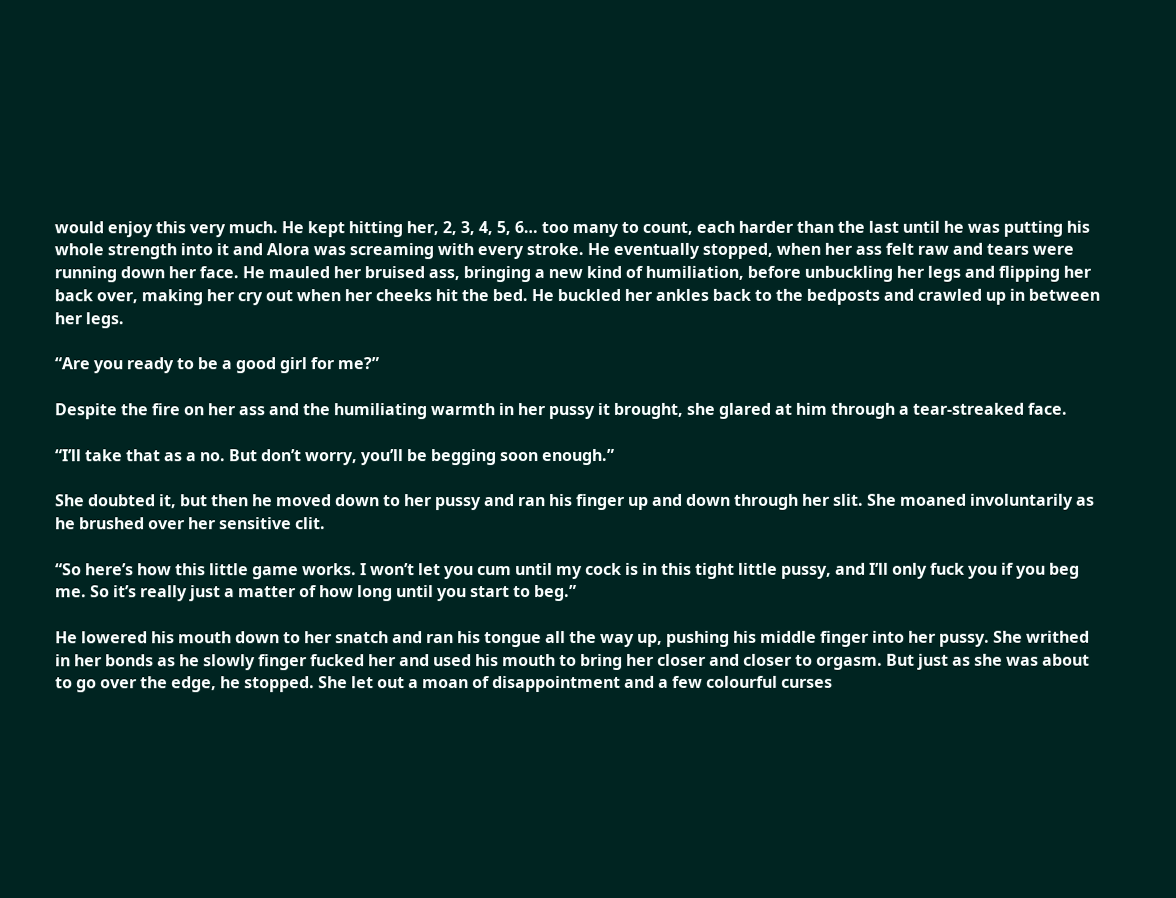would enjoy this very much. He kept hitting her, 2, 3, 4, 5, 6… too many to count, each harder than the last until he was putting his whole strength into it and Alora was screaming with every stroke. He eventually stopped, when her ass felt raw and tears were running down her face. He mauled her bruised ass, bringing a new kind of humiliation, before unbuckling her legs and flipping her back over, making her cry out when her cheeks hit the bed. He buckled her ankles back to the bedposts and crawled up in between her legs.

“Are you ready to be a good girl for me?”

Despite the fire on her ass and the humiliating warmth in her pussy it brought, she glared at him through a tear-streaked face.

“I’ll take that as a no. But don’t worry, you’ll be begging soon enough.”

She doubted it, but then he moved down to her pussy and ran his finger up and down through her slit. She moaned involuntarily as he brushed over her sensitive clit.

“So here’s how this little game works. I won’t let you cum until my cock is in this tight little pussy, and I’ll only fuck you if you beg me. So it’s really just a matter of how long until you start to beg.”

He lowered his mouth down to her snatch and ran his tongue all the way up, pushing his middle finger into her pussy. She writhed in her bonds as he slowly finger fucked her and used his mouth to bring her closer and closer to orgasm. But just as she was about to go over the edge, he stopped. She let out a moan of disappointment and a few colourful curses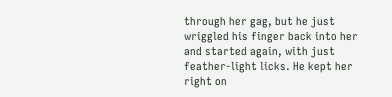through her gag, but he just wriggled his finger back into her and started again, with just feather-light licks. He kept her right on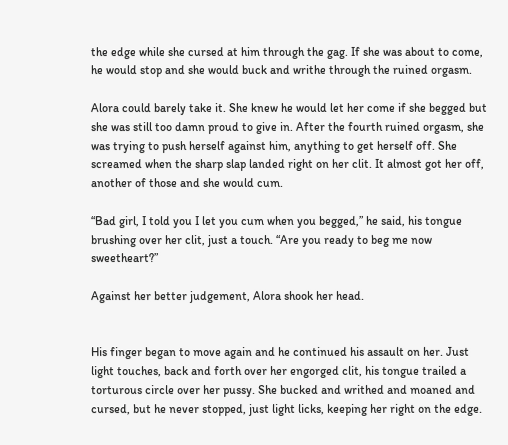the edge while she cursed at him through the gag. If she was about to come, he would stop and she would buck and writhe through the ruined orgasm.

Alora could barely take it. She knew he would let her come if she begged but she was still too damn proud to give in. After the fourth ruined orgasm, she was trying to push herself against him, anything to get herself off. She screamed when the sharp slap landed right on her clit. It almost got her off, another of those and she would cum.

“Bad girl, I told you I let you cum when you begged,” he said, his tongue brushing over her clit, just a touch. “Are you ready to beg me now sweetheart?”

Against her better judgement, Alora shook her head.


His finger began to move again and he continued his assault on her. Just light touches, back and forth over her engorged clit, his tongue trailed a torturous circle over her pussy. She bucked and writhed and moaned and cursed, but he never stopped, just light licks, keeping her right on the edge.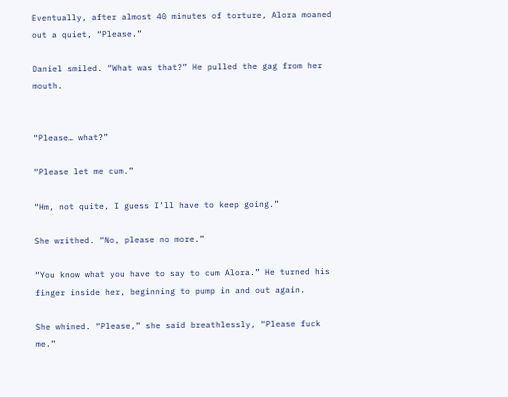Eventually, after almost 40 minutes of torture, Alora moaned out a quiet, “Please.”

Daniel smiled. “What was that?” He pulled the gag from her mouth.


“Please… what?”

“Please let me cum.”

“Hm, not quite, I guess I’ll have to keep going.”

She writhed. “No, please no more.”

“You know what you have to say to cum Alora.” He turned his finger inside her, beginning to pump in and out again.

She whined. “Please,” she said breathlessly, “Please fuck me.”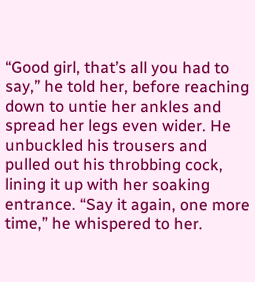“Good girl, that’s all you had to say,” he told her, before reaching down to untie her ankles and spread her legs even wider. He unbuckled his trousers and pulled out his throbbing cock, lining it up with her soaking entrance. “Say it again, one more time,” he whispered to her.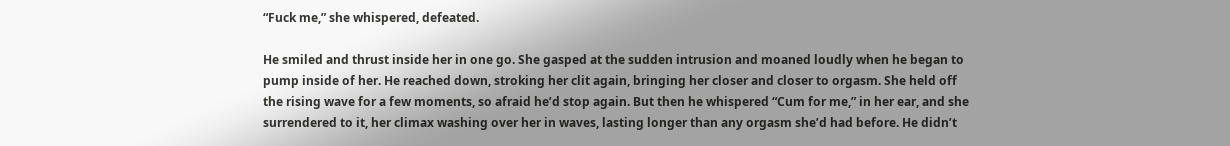“Fuck me,” she whispered, defeated.

He smiled and thrust inside her in one go. She gasped at the sudden intrusion and moaned loudly when he began to pump inside of her. He reached down, stroking her clit again, bringing her closer and closer to orgasm. She held off the rising wave for a few moments, so afraid he’d stop again. But then he whispered “Cum for me,” in her ear, and she surrendered to it, her climax washing over her in waves, lasting longer than any orgasm she’d had before. He didn’t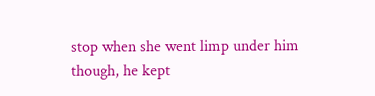stop when she went limp under him though, he kept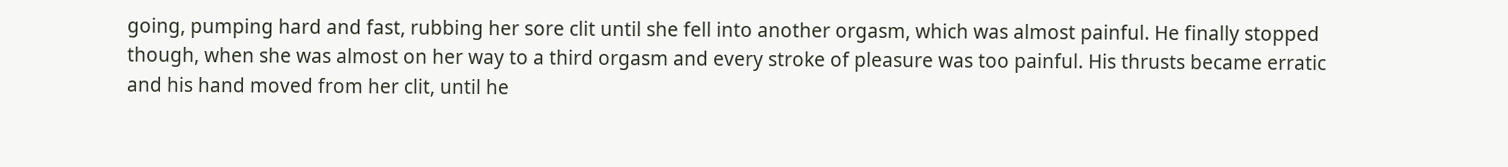going, pumping hard and fast, rubbing her sore clit until she fell into another orgasm, which was almost painful. He finally stopped though, when she was almost on her way to a third orgasm and every stroke of pleasure was too painful. His thrusts became erratic and his hand moved from her clit, until he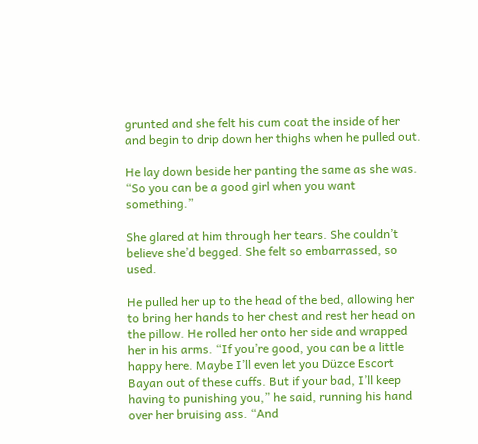grunted and she felt his cum coat the inside of her and begin to drip down her thighs when he pulled out.

He lay down beside her panting the same as she was. “So you can be a good girl when you want something.”

She glared at him through her tears. She couldn’t believe she’d begged. She felt so embarrassed, so used.

He pulled her up to the head of the bed, allowing her to bring her hands to her chest and rest her head on the pillow. He rolled her onto her side and wrapped her in his arms. “If you’re good, you can be a little happy here. Maybe I’ll even let you Düzce Escort Bayan out of these cuffs. But if your bad, I’ll keep having to punishing you,” he said, running his hand over her bruising ass. “And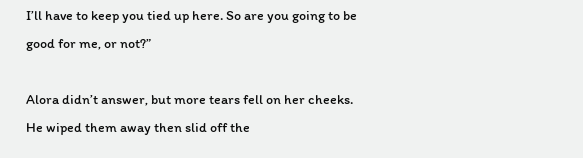I’ll have to keep you tied up here. So are you going to be good for me, or not?”

Alora didn’t answer, but more tears fell on her cheeks. He wiped them away then slid off the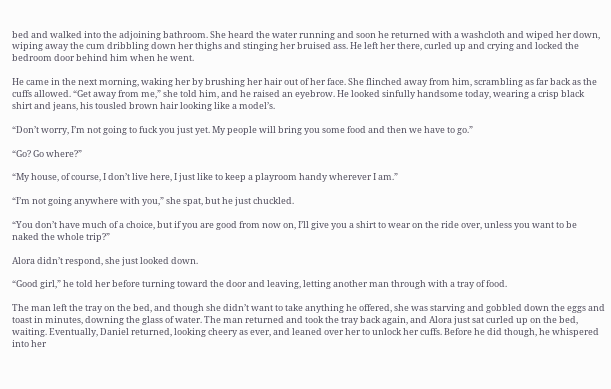bed and walked into the adjoining bathroom. She heard the water running and soon he returned with a washcloth and wiped her down, wiping away the cum dribbling down her thighs and stinging her bruised ass. He left her there, curled up and crying and locked the bedroom door behind him when he went.

He came in the next morning, waking her by brushing her hair out of her face. She flinched away from him, scrambling as far back as the cuffs allowed. “Get away from me,” she told him, and he raised an eyebrow. He looked sinfully handsome today, wearing a crisp black shirt and jeans, his tousled brown hair looking like a model’s.

“Don’t worry, I’m not going to fuck you just yet. My people will bring you some food and then we have to go.”

“Go? Go where?”

“My house, of course, I don’t live here, I just like to keep a playroom handy wherever I am.”

“I’m not going anywhere with you,” she spat, but he just chuckled.

“You don’t have much of a choice, but if you are good from now on, I’ll give you a shirt to wear on the ride over, unless you want to be naked the whole trip?”

Alora didn’t respond, she just looked down.

“Good girl,” he told her before turning toward the door and leaving, letting another man through with a tray of food.

The man left the tray on the bed, and though she didn’t want to take anything he offered, she was starving and gobbled down the eggs and toast in minutes, downing the glass of water. The man returned and took the tray back again, and Alora just sat curled up on the bed, waiting. Eventually, Daniel returned, looking cheery as ever, and leaned over her to unlock her cuffs. Before he did though, he whispered into her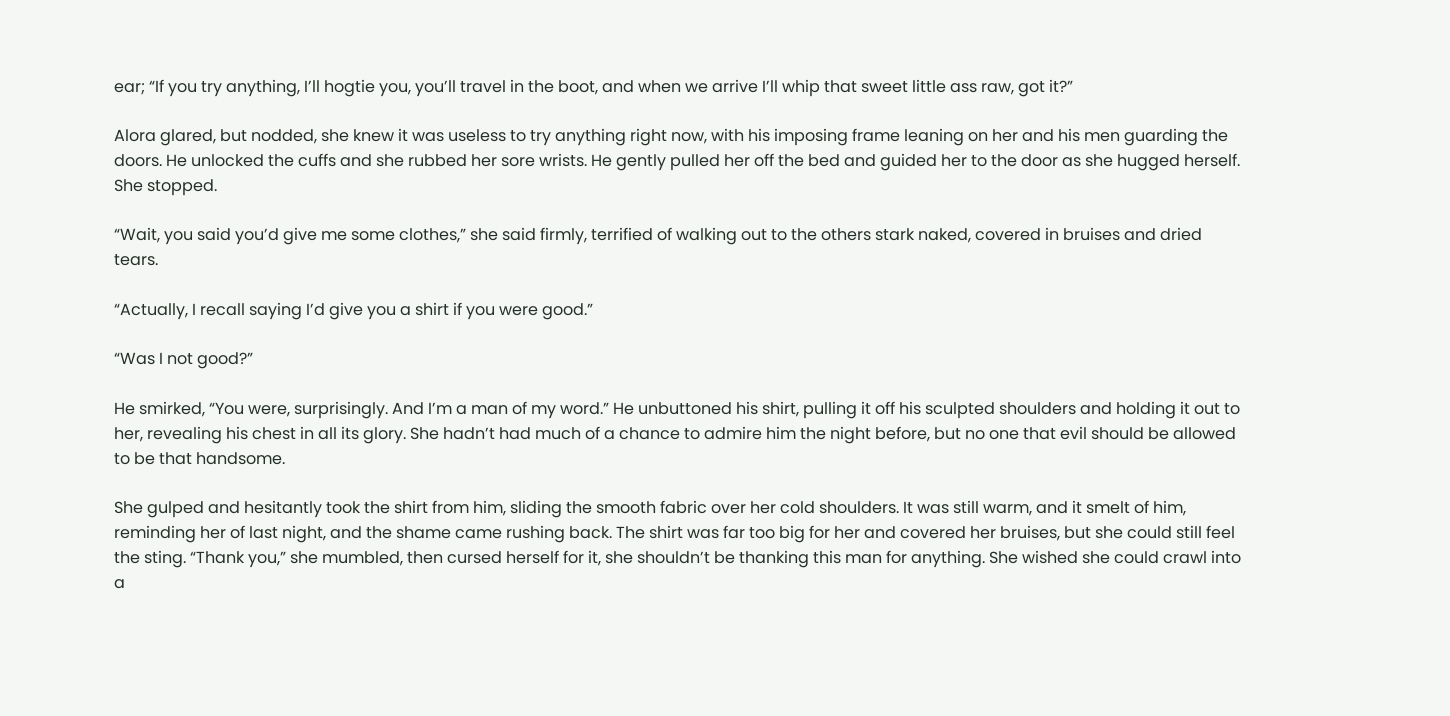ear; “If you try anything, I’ll hogtie you, you’ll travel in the boot, and when we arrive I’ll whip that sweet little ass raw, got it?”

Alora glared, but nodded, she knew it was useless to try anything right now, with his imposing frame leaning on her and his men guarding the doors. He unlocked the cuffs and she rubbed her sore wrists. He gently pulled her off the bed and guided her to the door as she hugged herself. She stopped.

“Wait, you said you’d give me some clothes,” she said firmly, terrified of walking out to the others stark naked, covered in bruises and dried tears.

“Actually, I recall saying I’d give you a shirt if you were good.”

“Was I not good?”

He smirked, “You were, surprisingly. And I’m a man of my word.” He unbuttoned his shirt, pulling it off his sculpted shoulders and holding it out to her, revealing his chest in all its glory. She hadn’t had much of a chance to admire him the night before, but no one that evil should be allowed to be that handsome.

She gulped and hesitantly took the shirt from him, sliding the smooth fabric over her cold shoulders. It was still warm, and it smelt of him, reminding her of last night, and the shame came rushing back. The shirt was far too big for her and covered her bruises, but she could still feel the sting. “Thank you,” she mumbled, then cursed herself for it, she shouldn’t be thanking this man for anything. She wished she could crawl into a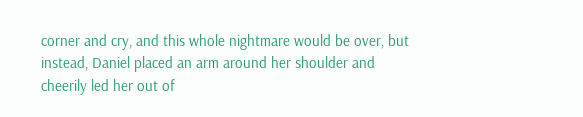corner and cry, and this whole nightmare would be over, but instead, Daniel placed an arm around her shoulder and cheerily led her out of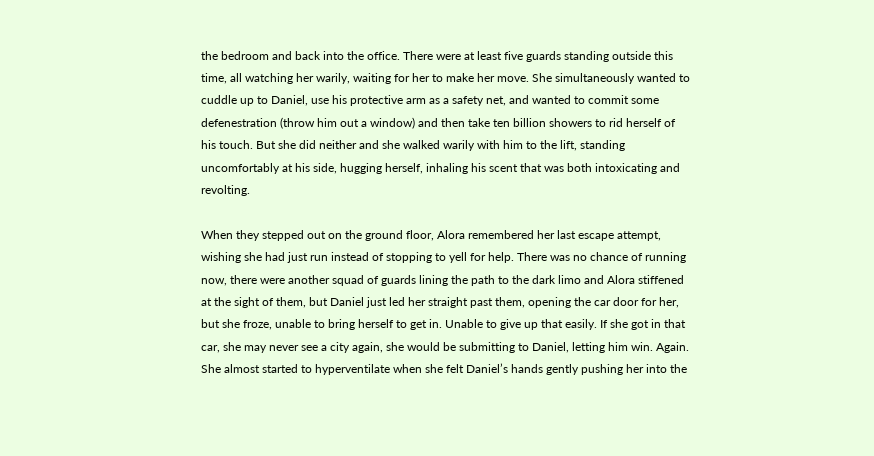the bedroom and back into the office. There were at least five guards standing outside this time, all watching her warily, waiting for her to make her move. She simultaneously wanted to cuddle up to Daniel, use his protective arm as a safety net, and wanted to commit some defenestration (throw him out a window) and then take ten billion showers to rid herself of his touch. But she did neither and she walked warily with him to the lift, standing uncomfortably at his side, hugging herself, inhaling his scent that was both intoxicating and revolting.

When they stepped out on the ground floor, Alora remembered her last escape attempt, wishing she had just run instead of stopping to yell for help. There was no chance of running now, there were another squad of guards lining the path to the dark limo and Alora stiffened at the sight of them, but Daniel just led her straight past them, opening the car door for her, but she froze, unable to bring herself to get in. Unable to give up that easily. If she got in that car, she may never see a city again, she would be submitting to Daniel, letting him win. Again. She almost started to hyperventilate when she felt Daniel’s hands gently pushing her into the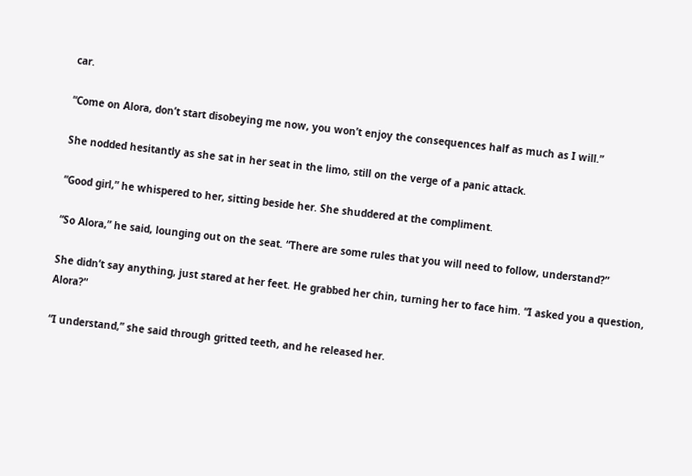car.

“Come on Alora, don’t start disobeying me now, you won’t enjoy the consequences half as much as I will.”

She nodded hesitantly as she sat in her seat in the limo, still on the verge of a panic attack.

“Good girl,” he whispered to her, sitting beside her. She shuddered at the compliment.

“So Alora,” he said, lounging out on the seat. “There are some rules that you will need to follow, understand?”

She didn’t say anything, just stared at her feet. He grabbed her chin, turning her to face him. “I asked you a question, Alora?”

“I understand,” she said through gritted teeth, and he released her.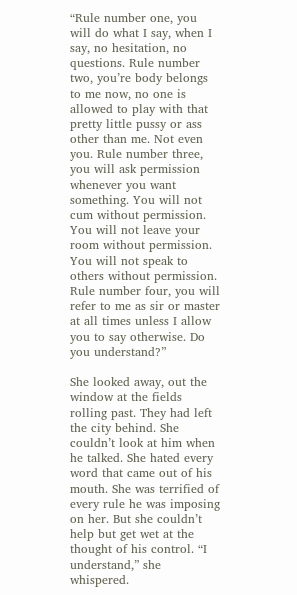“Rule number one, you will do what I say, when I say, no hesitation, no questions. Rule number two, you’re body belongs to me now, no one is allowed to play with that pretty little pussy or ass other than me. Not even you. Rule number three, you will ask permission whenever you want something. You will not cum without permission. You will not leave your room without permission. You will not speak to others without permission. Rule number four, you will refer to me as sir or master at all times unless I allow you to say otherwise. Do you understand?”

She looked away, out the window at the fields rolling past. They had left the city behind. She couldn’t look at him when he talked. She hated every word that came out of his mouth. She was terrified of every rule he was imposing on her. But she couldn’t help but get wet at the thought of his control. “I understand,” she whispered.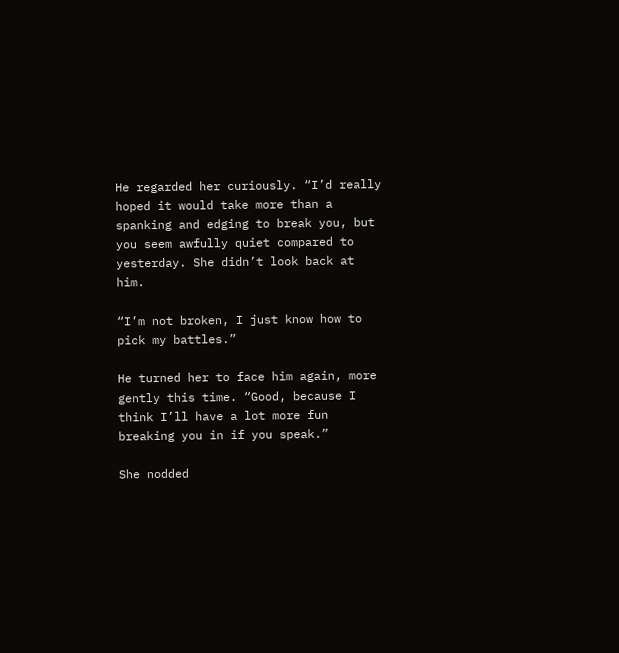He regarded her curiously. “I’d really hoped it would take more than a spanking and edging to break you, but you seem awfully quiet compared to yesterday. She didn’t look back at him.

“I’m not broken, I just know how to pick my battles.”

He turned her to face him again, more gently this time. “Good, because I think I’ll have a lot more fun breaking you in if you speak.”

She nodded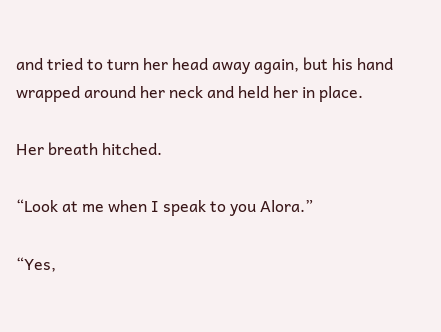and tried to turn her head away again, but his hand wrapped around her neck and held her in place.

Her breath hitched.

“Look at me when I speak to you Alora.”

“Yes,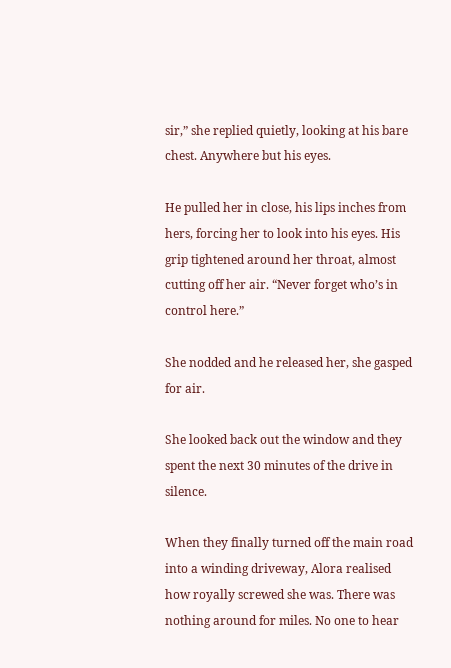sir,” she replied quietly, looking at his bare chest. Anywhere but his eyes.

He pulled her in close, his lips inches from hers, forcing her to look into his eyes. His grip tightened around her throat, almost cutting off her air. “Never forget who’s in control here.”

She nodded and he released her, she gasped for air.

She looked back out the window and they spent the next 30 minutes of the drive in silence.

When they finally turned off the main road into a winding driveway, Alora realised how royally screwed she was. There was nothing around for miles. No one to hear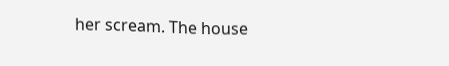her scream. The house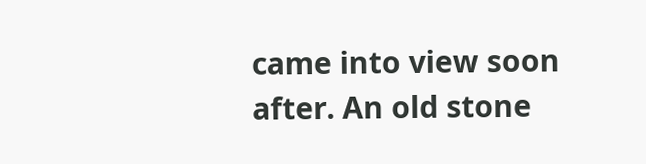came into view soon after. An old stone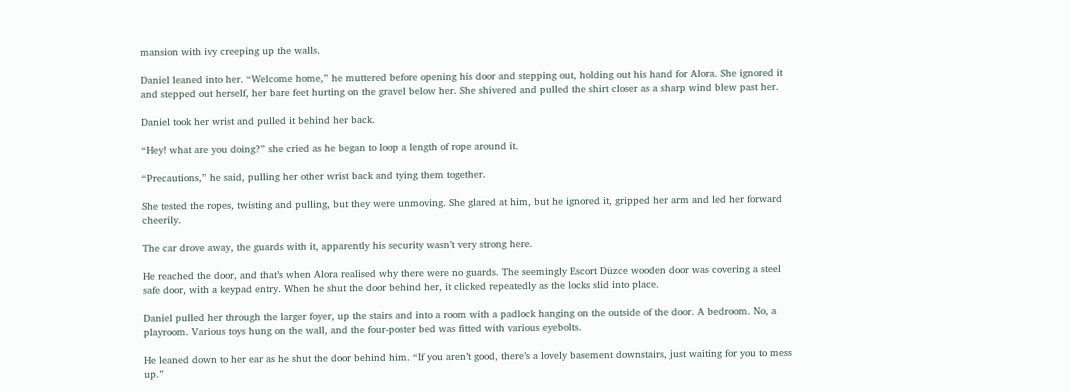mansion with ivy creeping up the walls.

Daniel leaned into her. “Welcome home,” he muttered before opening his door and stepping out, holding out his hand for Alora. She ignored it and stepped out herself, her bare feet hurting on the gravel below her. She shivered and pulled the shirt closer as a sharp wind blew past her.

Daniel took her wrist and pulled it behind her back.

“Hey! what are you doing?” she cried as he began to loop a length of rope around it.

“Precautions,” he said, pulling her other wrist back and tying them together.

She tested the ropes, twisting and pulling, but they were unmoving. She glared at him, but he ignored it, gripped her arm and led her forward cheerily.

The car drove away, the guards with it, apparently his security wasn’t very strong here.

He reached the door, and that’s when Alora realised why there were no guards. The seemingly Escort Düzce wooden door was covering a steel safe door, with a keypad entry. When he shut the door behind her, it clicked repeatedly as the locks slid into place.

Daniel pulled her through the larger foyer, up the stairs and into a room with a padlock hanging on the outside of the door. A bedroom. No, a playroom. Various toys hung on the wall, and the four-poster bed was fitted with various eyebolts.

He leaned down to her ear as he shut the door behind him. “If you aren’t good, there’s a lovely basement downstairs, just waiting for you to mess up.”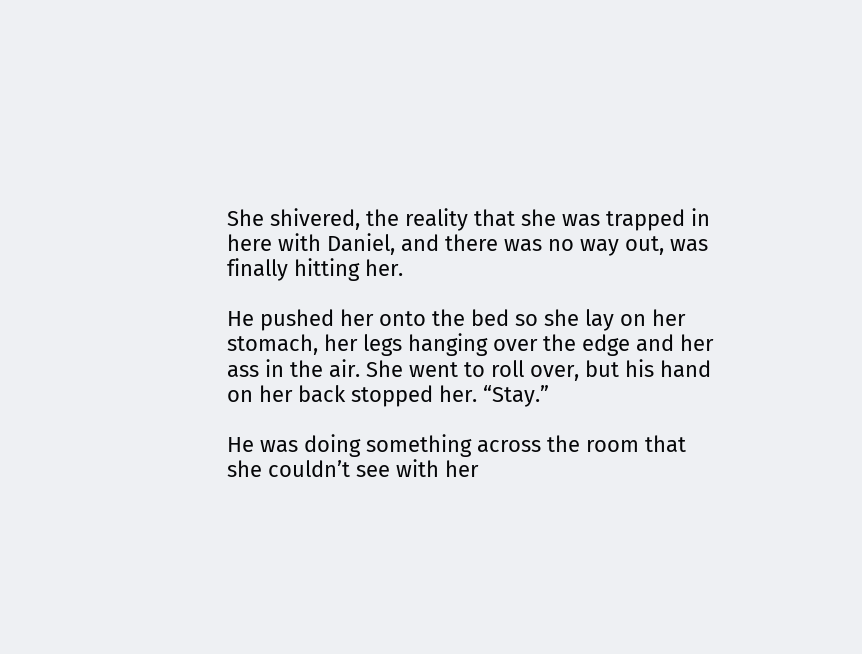She shivered, the reality that she was trapped in here with Daniel, and there was no way out, was finally hitting her.

He pushed her onto the bed so she lay on her stomach, her legs hanging over the edge and her ass in the air. She went to roll over, but his hand on her back stopped her. “Stay.”

He was doing something across the room that she couldn’t see with her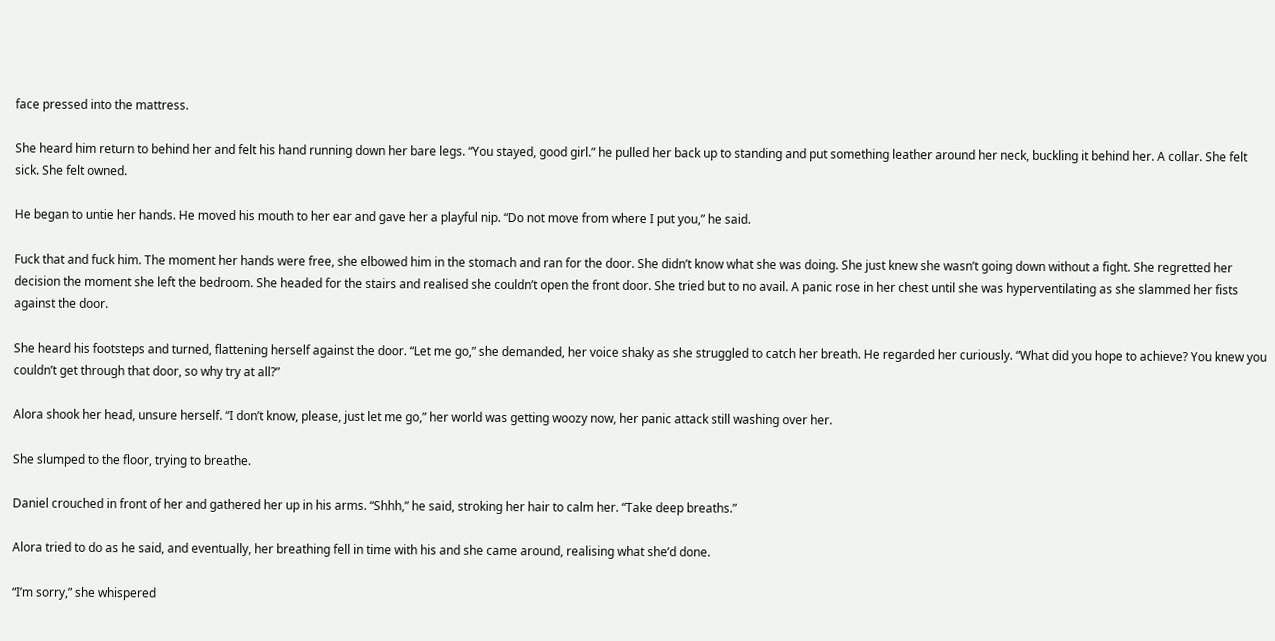face pressed into the mattress.

She heard him return to behind her and felt his hand running down her bare legs. “You stayed, good girl.” he pulled her back up to standing and put something leather around her neck, buckling it behind her. A collar. She felt sick. She felt owned.

He began to untie her hands. He moved his mouth to her ear and gave her a playful nip. “Do not move from where I put you,” he said.

Fuck that and fuck him. The moment her hands were free, she elbowed him in the stomach and ran for the door. She didn’t know what she was doing. She just knew she wasn’t going down without a fight. She regretted her decision the moment she left the bedroom. She headed for the stairs and realised she couldn’t open the front door. She tried but to no avail. A panic rose in her chest until she was hyperventilating as she slammed her fists against the door.

She heard his footsteps and turned, flattening herself against the door. “Let me go,” she demanded, her voice shaky as she struggled to catch her breath. He regarded her curiously. “What did you hope to achieve? You knew you couldn’t get through that door, so why try at all?”

Alora shook her head, unsure herself. “I don’t know, please, just let me go,” her world was getting woozy now, her panic attack still washing over her.

She slumped to the floor, trying to breathe.

Daniel crouched in front of her and gathered her up in his arms. “Shhh,” he said, stroking her hair to calm her. “Take deep breaths.”

Alora tried to do as he said, and eventually, her breathing fell in time with his and she came around, realising what she’d done.

“I’m sorry,” she whispered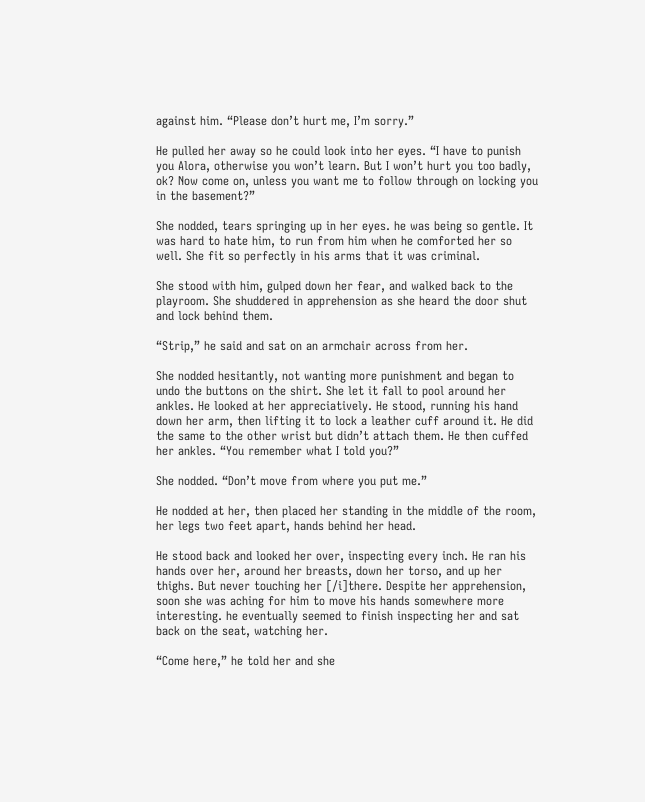against him. “Please don’t hurt me, I’m sorry.”

He pulled her away so he could look into her eyes. “I have to punish you Alora, otherwise you won’t learn. But I won’t hurt you too badly, ok? Now come on, unless you want me to follow through on locking you in the basement?”

She nodded, tears springing up in her eyes. he was being so gentle. It was hard to hate him, to run from him when he comforted her so well. She fit so perfectly in his arms that it was criminal.

She stood with him, gulped down her fear, and walked back to the playroom. She shuddered in apprehension as she heard the door shut and lock behind them.

“Strip,” he said and sat on an armchair across from her.

She nodded hesitantly, not wanting more punishment and began to undo the buttons on the shirt. She let it fall to pool around her ankles. He looked at her appreciatively. He stood, running his hand down her arm, then lifting it to lock a leather cuff around it. He did the same to the other wrist but didn’t attach them. He then cuffed her ankles. “You remember what I told you?”

She nodded. “Don’t move from where you put me.”

He nodded at her, then placed her standing in the middle of the room, her legs two feet apart, hands behind her head.

He stood back and looked her over, inspecting every inch. He ran his hands over her, around her breasts, down her torso, and up her thighs. But never touching her [/i]there. Despite her apprehension, soon she was aching for him to move his hands somewhere more interesting. he eventually seemed to finish inspecting her and sat back on the seat, watching her.

“Come here,” he told her and she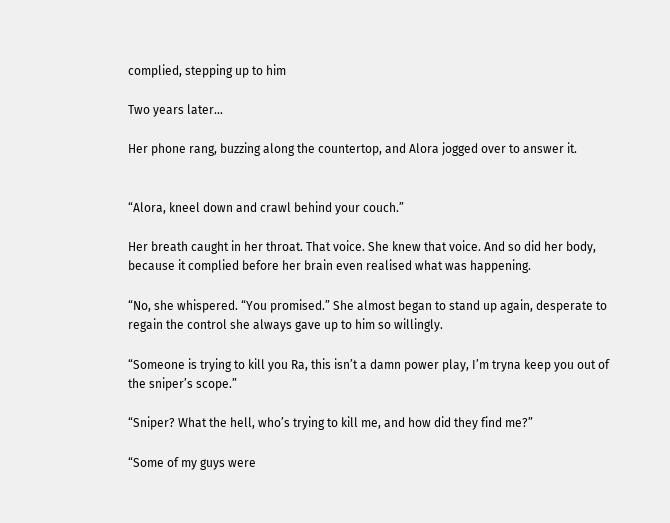complied, stepping up to him

Two years later…

Her phone rang, buzzing along the countertop, and Alora jogged over to answer it.


“Alora, kneel down and crawl behind your couch.”

Her breath caught in her throat. That voice. She knew that voice. And so did her body, because it complied before her brain even realised what was happening.

“No, she whispered. “You promised.” She almost began to stand up again, desperate to regain the control she always gave up to him so willingly.

“Someone is trying to kill you Ra, this isn’t a damn power play, I’m tryna keep you out of the sniper’s scope.”

“Sniper? What the hell, who’s trying to kill me, and how did they find me?”

“Some of my guys were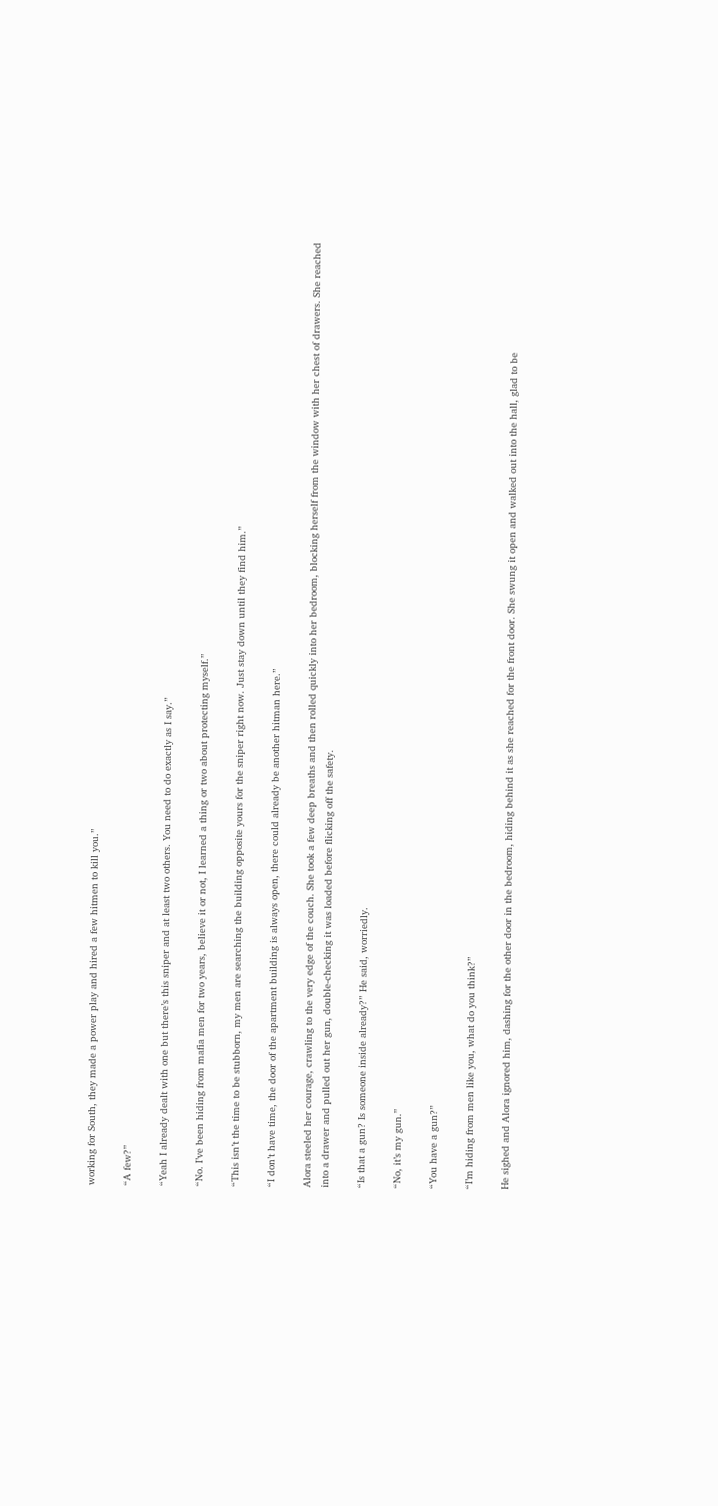working for South, they made a power play and hired a few hitmen to kill you.”

“A few?”

“Yeah I already dealt with one but there’s this sniper and at least two others. You need to do exactly as I say.”

“No. I’ve been hiding from mafia men for two years, believe it or not, I learned a thing or two about protecting myself.”

“This isn’t the time to be stubborn, my men are searching the building opposite yours for the sniper right now. Just stay down until they find him.”

“I don’t have time, the door of the apartment building is always open, there could already be another hitman here.”

Alora steeled her courage, crawling to the very edge of the couch. She took a few deep breaths and then rolled quickly into her bedroom, blocking herself from the window with her chest of drawers. She reached into a drawer and pulled out her gun, double-checking it was loaded before flicking off the safety.

“Is that a gun? Is someone inside already?” He said, worriedly.

“No, it’s my gun.”

“You have a gun?”

“I’m hiding from men like you, what do you think?”

He sighed and Alora ignored him, dashing for the other door in the bedroom, hiding behind it as she reached for the front door. She swung it open and walked out into the hall, glad to be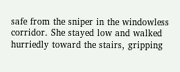safe from the sniper in the windowless corridor. She stayed low and walked hurriedly toward the stairs, gripping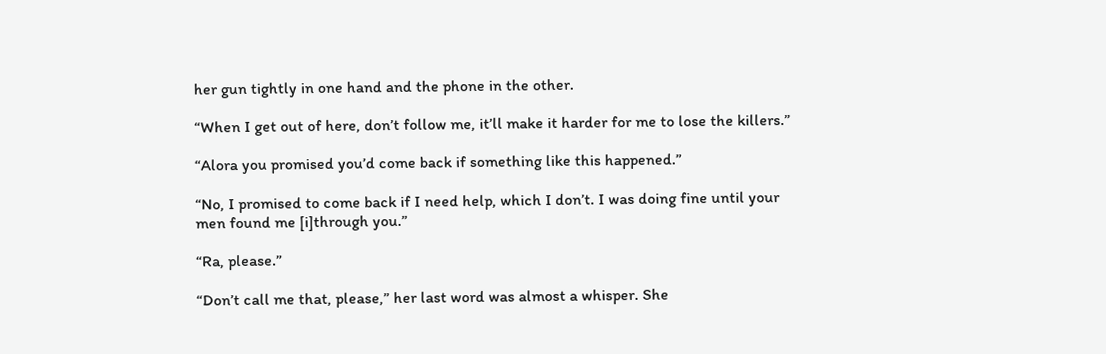her gun tightly in one hand and the phone in the other.

“When I get out of here, don’t follow me, it’ll make it harder for me to lose the killers.”

“Alora you promised you’d come back if something like this happened.”

“No, I promised to come back if I need help, which I don’t. I was doing fine until your men found me [i]through you.”

“Ra, please.”

“Don’t call me that, please,” her last word was almost a whisper. She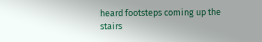heard footsteps coming up the stairs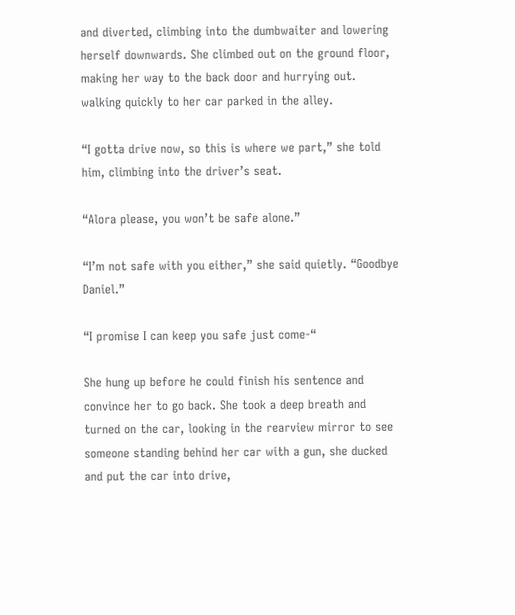and diverted, climbing into the dumbwaiter and lowering herself downwards. She climbed out on the ground floor, making her way to the back door and hurrying out. walking quickly to her car parked in the alley.

“I gotta drive now, so this is where we part,” she told him, climbing into the driver’s seat.

“Alora please, you won’t be safe alone.”

“I’m not safe with you either,” she said quietly. “Goodbye Daniel.”

“I promise I can keep you safe just come-“

She hung up before he could finish his sentence and convince her to go back. She took a deep breath and turned on the car, looking in the rearview mirror to see someone standing behind her car with a gun, she ducked and put the car into drive,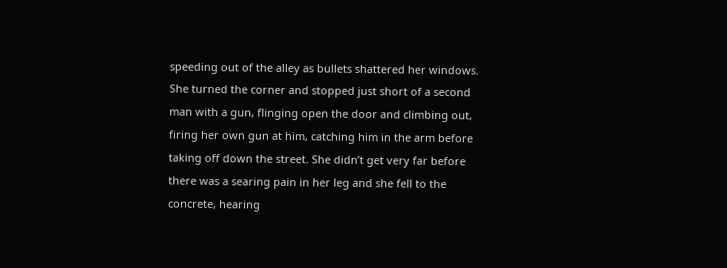speeding out of the alley as bullets shattered her windows. She turned the corner and stopped just short of a second man with a gun, flinging open the door and climbing out, firing her own gun at him, catching him in the arm before taking off down the street. She didn’t get very far before there was a searing pain in her leg and she fell to the concrete, hearing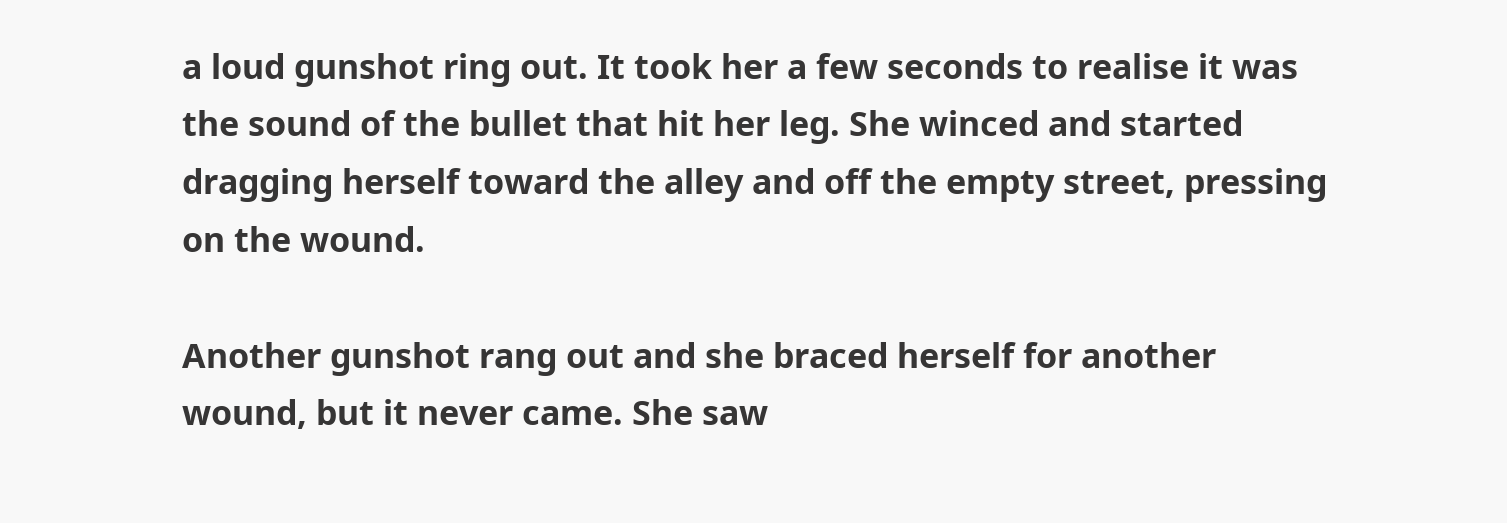a loud gunshot ring out. It took her a few seconds to realise it was the sound of the bullet that hit her leg. She winced and started dragging herself toward the alley and off the empty street, pressing on the wound.

Another gunshot rang out and she braced herself for another wound, but it never came. She saw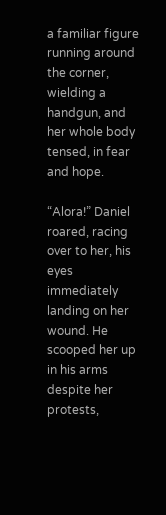a familiar figure running around the corner, wielding a handgun, and her whole body tensed, in fear and hope.

“Alora!” Daniel roared, racing over to her, his eyes immediately landing on her wound. He scooped her up in his arms despite her protests,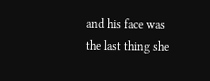and his face was the last thing she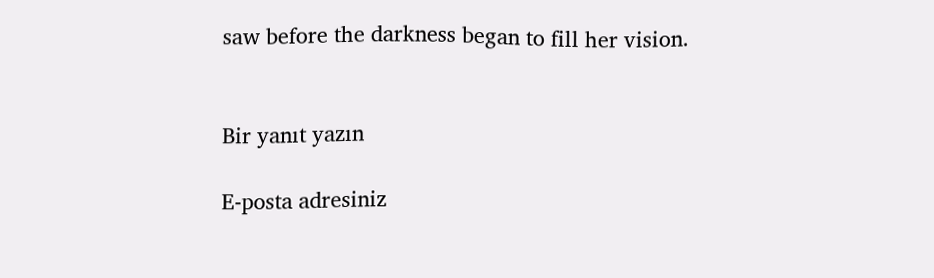saw before the darkness began to fill her vision.


Bir yanıt yazın

E-posta adresiniz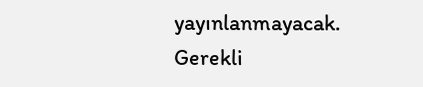yayınlanmayacak. Gerekli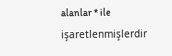alanlar * ile işaretlenmişlerdir